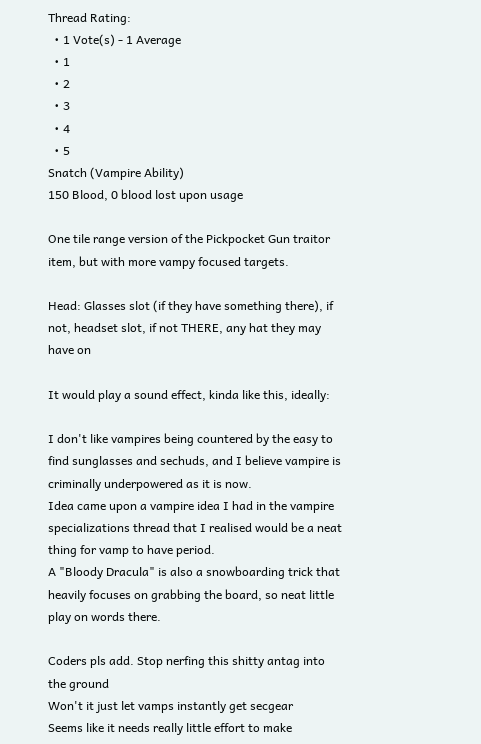Thread Rating:
  • 1 Vote(s) - 1 Average
  • 1
  • 2
  • 3
  • 4
  • 5
Snatch (Vampire Ability)
150 Blood, 0 blood lost upon usage

One tile range version of the Pickpocket Gun traitor item, but with more vampy focused targets.

Head: Glasses slot (if they have something there), if not, headset slot, if not THERE, any hat they may have on

It would play a sound effect, kinda like this, ideally:

I don't like vampires being countered by the easy to find sunglasses and sechuds, and I believe vampire is criminally underpowered as it is now.
Idea came upon a vampire idea I had in the vampire specializations thread that I realised would be a neat thing for vamp to have period.
A "Bloody Dracula" is also a snowboarding trick that heavily focuses on grabbing the board, so neat little play on words there.

Coders pls add. Stop nerfing this shitty antag into the ground
Won't it just let vamps instantly get secgear
Seems like it needs really little effort to make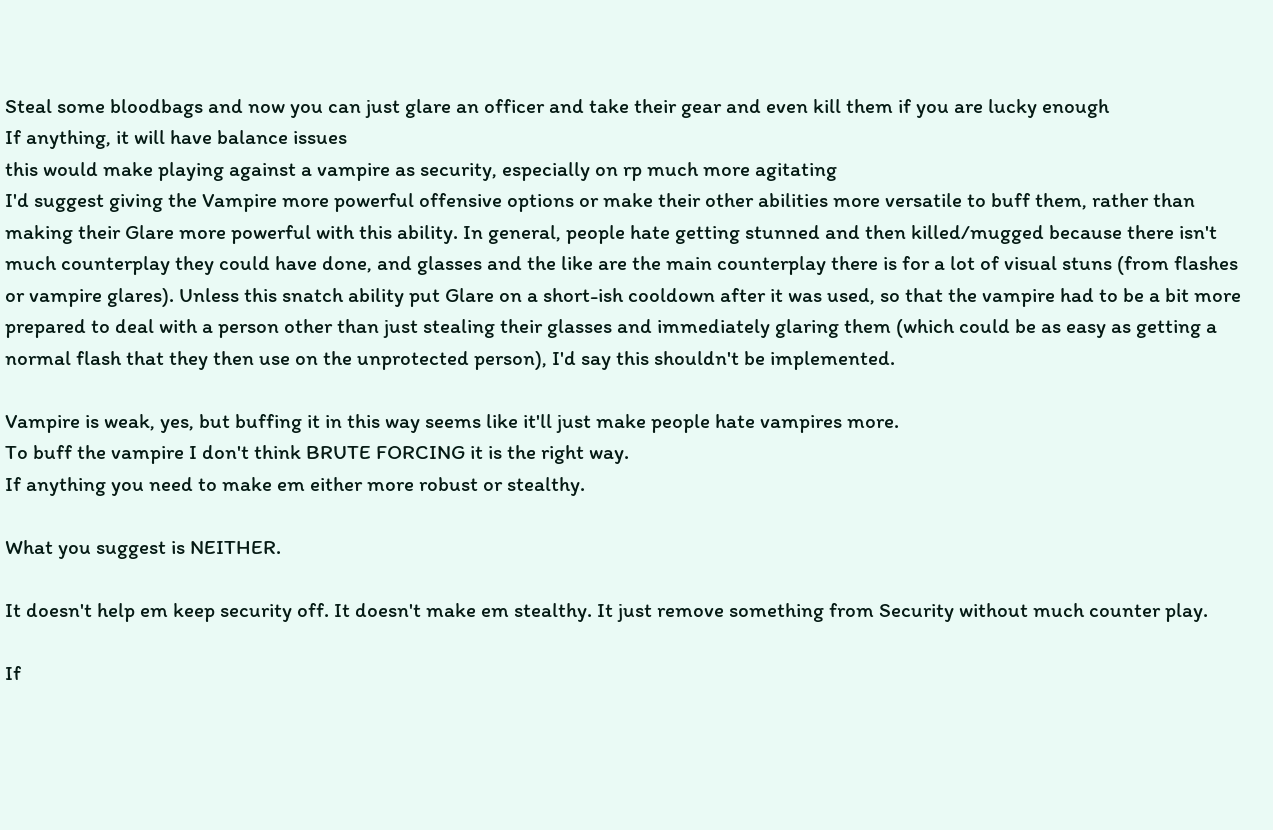Steal some bloodbags and now you can just glare an officer and take their gear and even kill them if you are lucky enough
If anything, it will have balance issues
this would make playing against a vampire as security, especially on rp much more agitating
I'd suggest giving the Vampire more powerful offensive options or make their other abilities more versatile to buff them, rather than making their Glare more powerful with this ability. In general, people hate getting stunned and then killed/mugged because there isn't much counterplay they could have done, and glasses and the like are the main counterplay there is for a lot of visual stuns (from flashes or vampire glares). Unless this snatch ability put Glare on a short-ish cooldown after it was used, so that the vampire had to be a bit more prepared to deal with a person other than just stealing their glasses and immediately glaring them (which could be as easy as getting a normal flash that they then use on the unprotected person), I'd say this shouldn't be implemented.

Vampire is weak, yes, but buffing it in this way seems like it'll just make people hate vampires more.
To buff the vampire I don't think BRUTE FORCING it is the right way.
If anything you need to make em either more robust or stealthy.

What you suggest is NEITHER.

It doesn't help em keep security off. It doesn't make em stealthy. It just remove something from Security without much counter play.

If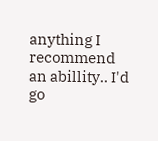anything I recommend an abillity.. I'd go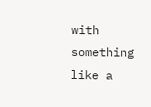with something like a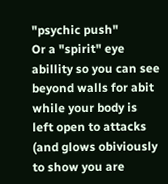"psychic push"
Or a "spirit" eye abillity so you can see beyond walls for abit while your body is left open to attacks (and glows obiviously to show you are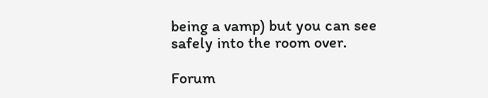being a vamp) but you can see safely into the room over.

Forum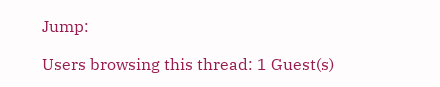Jump:

Users browsing this thread: 1 Guest(s)